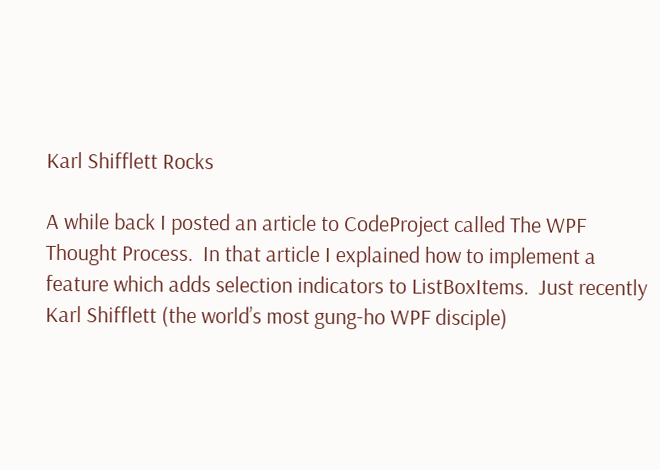Karl Shifflett Rocks

A while back I posted an article to CodeProject called The WPF Thought Process.  In that article I explained how to implement a feature which adds selection indicators to ListBoxItems.  Just recently Karl Shifflett (the world’s most gung-ho WPF disciple)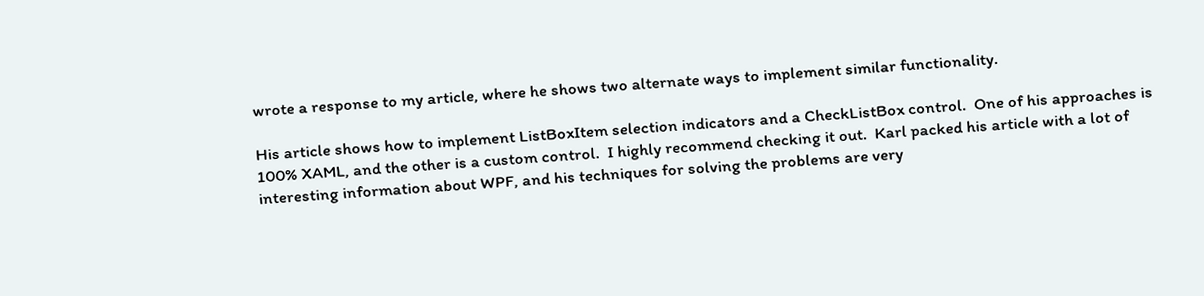wrote a response to my article, where he shows two alternate ways to implement similar functionality.

His article shows how to implement ListBoxItem selection indicators and a CheckListBox control.  One of his approaches is 100% XAML, and the other is a custom control.  I highly recommend checking it out.  Karl packed his article with a lot of interesting information about WPF, and his techniques for solving the problems are very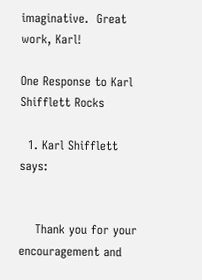imaginative.  Great work, Karl!

One Response to Karl Shifflett Rocks

  1. Karl Shifflett says:


    Thank you for your encouragement and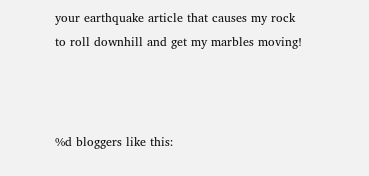your earthquake article that causes my rock to roll downhill and get my marbles moving!



%d bloggers like this: